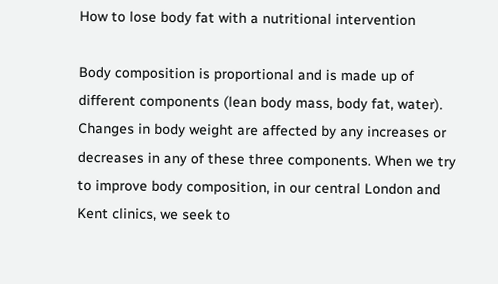How to lose body fat with a nutritional intervention

Body composition is proportional and is made up of different components (lean body mass, body fat, water). Changes in body weight are affected by any increases or decreases in any of these three components. When we try to improve body composition, in our central London and Kent clinics, we seek to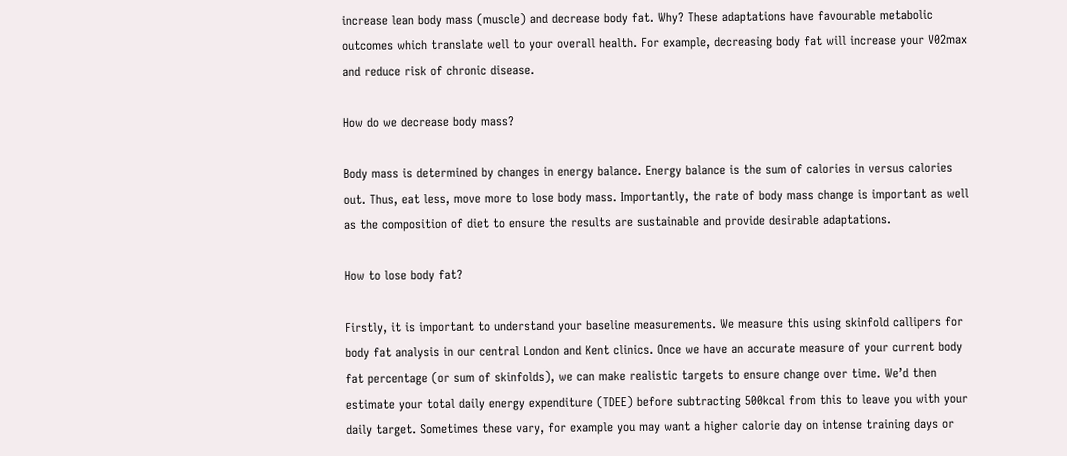increase lean body mass (muscle) and decrease body fat. Why? These adaptations have favourable metabolic outcomes which translate well to your overall health. For example, decreasing body fat will increase your V02max and reduce risk of chronic disease.

How do we decrease body mass?

Body mass is determined by changes in energy balance. Energy balance is the sum of calories in versus calories out. Thus, eat less, move more to lose body mass. Importantly, the rate of body mass change is important as well as the composition of diet to ensure the results are sustainable and provide desirable adaptations.

How to lose body fat?

Firstly, it is important to understand your baseline measurements. We measure this using skinfold callipers for body fat analysis in our central London and Kent clinics. Once we have an accurate measure of your current body fat percentage (or sum of skinfolds), we can make realistic targets to ensure change over time. We’d then estimate your total daily energy expenditure (TDEE) before subtracting 500kcal from this to leave you with your daily target. Sometimes these vary, for example you may want a higher calorie day on intense training days or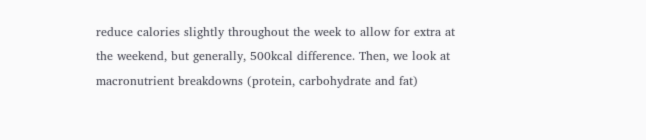reduce calories slightly throughout the week to allow for extra at the weekend, but generally, 500kcal difference. Then, we look at macronutrient breakdowns (protein, carbohydrate and fat)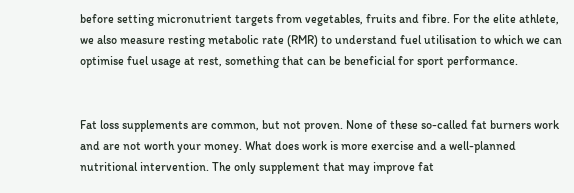before setting micronutrient targets from vegetables, fruits and fibre. For the elite athlete, we also measure resting metabolic rate (RMR) to understand fuel utilisation to which we can optimise fuel usage at rest, something that can be beneficial for sport performance.


Fat loss supplements are common, but not proven. None of these so-called fat burners work and are not worth your money. What does work is more exercise and a well-planned nutritional intervention. The only supplement that may improve fat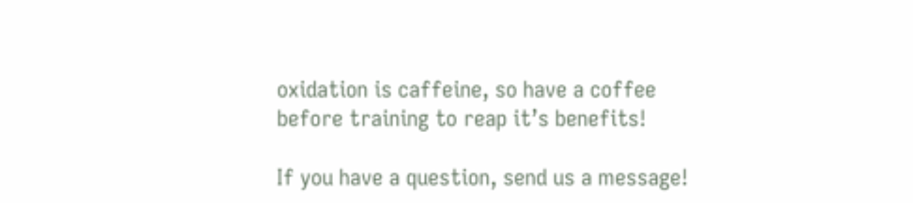oxidation is caffeine, so have a coffee before training to reap it’s benefits!

If you have a question, send us a message!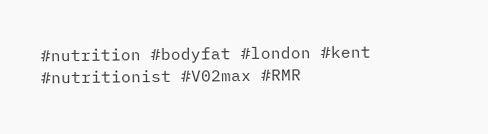#nutrition #bodyfat #london #kent #nutritionist #V02max #RMR